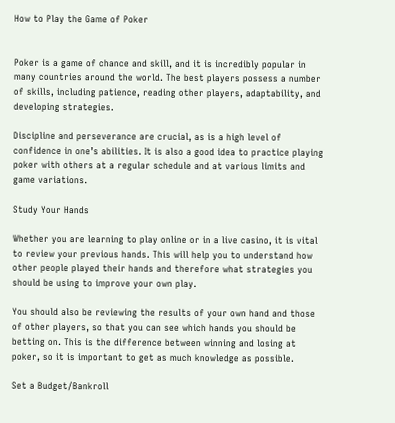How to Play the Game of Poker


Poker is a game of chance and skill, and it is incredibly popular in many countries around the world. The best players possess a number of skills, including patience, reading other players, adaptability, and developing strategies.

Discipline and perseverance are crucial, as is a high level of confidence in one’s abilities. It is also a good idea to practice playing poker with others at a regular schedule and at various limits and game variations.

Study Your Hands

Whether you are learning to play online or in a live casino, it is vital to review your previous hands. This will help you to understand how other people played their hands and therefore what strategies you should be using to improve your own play.

You should also be reviewing the results of your own hand and those of other players, so that you can see which hands you should be betting on. This is the difference between winning and losing at poker, so it is important to get as much knowledge as possible.

Set a Budget/Bankroll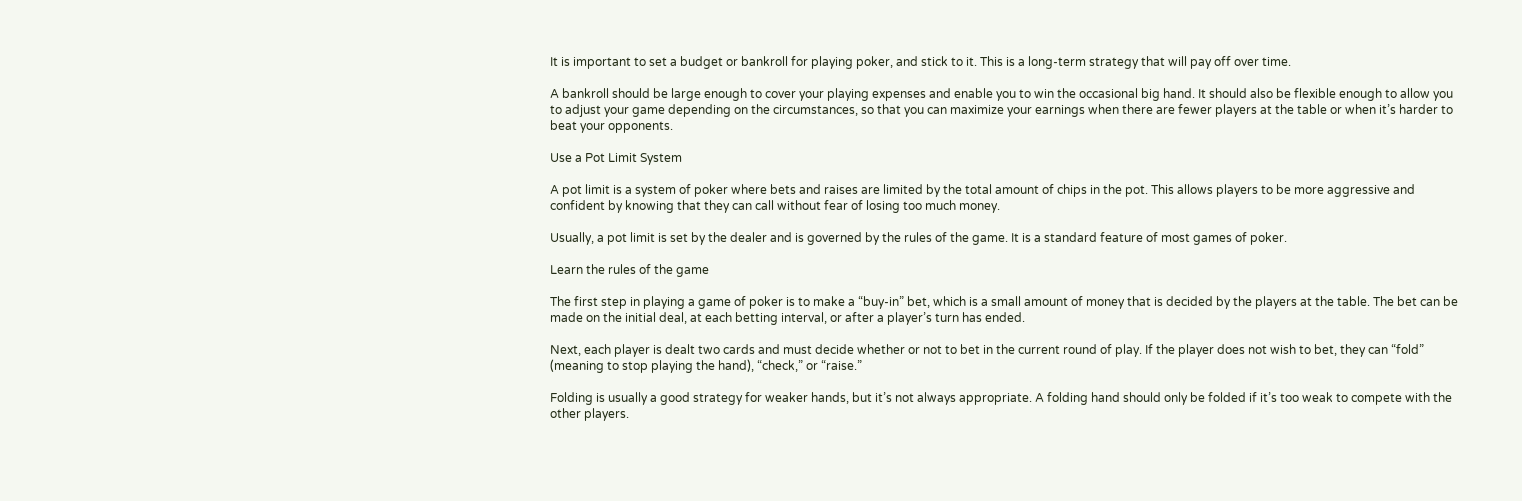It is important to set a budget or bankroll for playing poker, and stick to it. This is a long-term strategy that will pay off over time.

A bankroll should be large enough to cover your playing expenses and enable you to win the occasional big hand. It should also be flexible enough to allow you to adjust your game depending on the circumstances, so that you can maximize your earnings when there are fewer players at the table or when it’s harder to beat your opponents.

Use a Pot Limit System

A pot limit is a system of poker where bets and raises are limited by the total amount of chips in the pot. This allows players to be more aggressive and confident by knowing that they can call without fear of losing too much money.

Usually, a pot limit is set by the dealer and is governed by the rules of the game. It is a standard feature of most games of poker.

Learn the rules of the game

The first step in playing a game of poker is to make a “buy-in” bet, which is a small amount of money that is decided by the players at the table. The bet can be made on the initial deal, at each betting interval, or after a player’s turn has ended.

Next, each player is dealt two cards and must decide whether or not to bet in the current round of play. If the player does not wish to bet, they can “fold” (meaning to stop playing the hand), “check,” or “raise.”

Folding is usually a good strategy for weaker hands, but it’s not always appropriate. A folding hand should only be folded if it’s too weak to compete with the other players.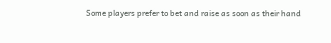Some players prefer to bet and raise as soon as their hand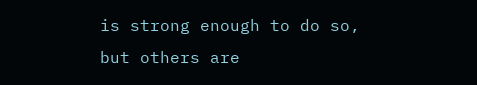is strong enough to do so, but others are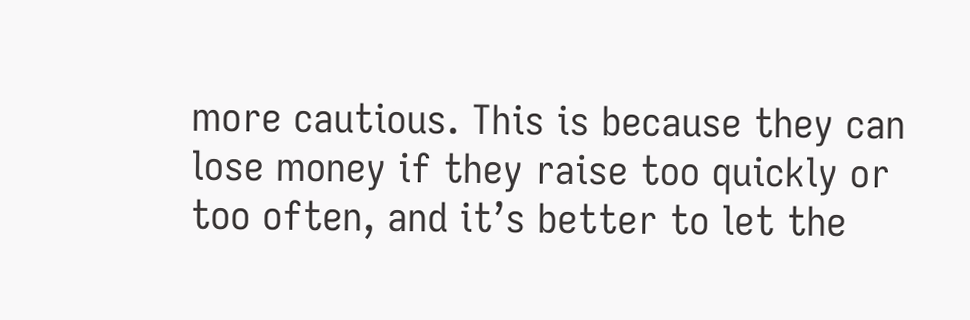more cautious. This is because they can lose money if they raise too quickly or too often, and it’s better to let the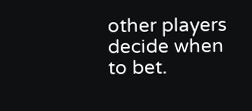other players decide when to bet.